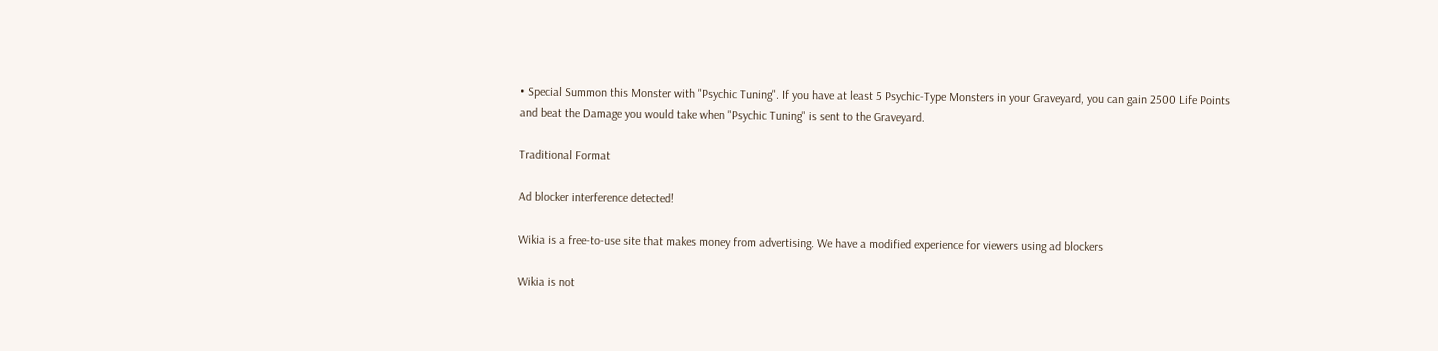• Special Summon this Monster with "Psychic Tuning". If you have at least 5 Psychic-Type Monsters in your Graveyard, you can gain 2500 Life Points and beat the Damage you would take when "Psychic Tuning" is sent to the Graveyard.

Traditional Format

Ad blocker interference detected!

Wikia is a free-to-use site that makes money from advertising. We have a modified experience for viewers using ad blockers

Wikia is not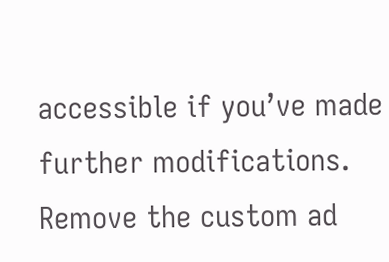accessible if you’ve made further modifications. Remove the custom ad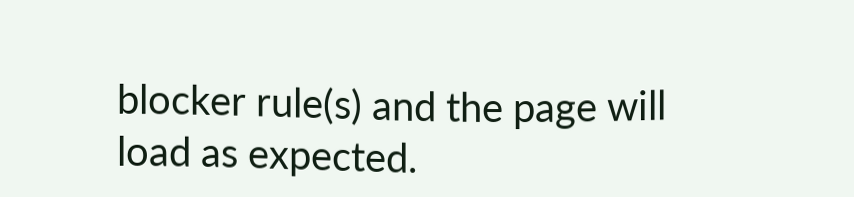blocker rule(s) and the page will load as expected.